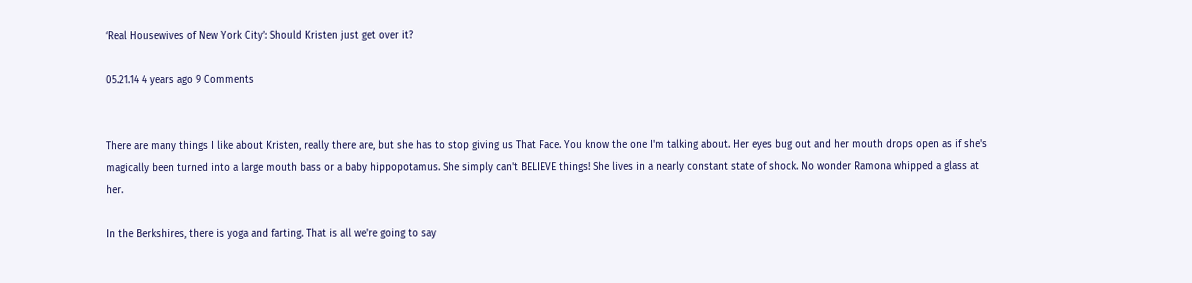‘Real Housewives of New York City’: Should Kristen just get over it?

05.21.14 4 years ago 9 Comments


There are many things I like about Kristen, really there are, but she has to stop giving us That Face. You know the one I'm talking about. Her eyes bug out and her mouth drops open as if she's magically been turned into a large mouth bass or a baby hippopotamus. She simply can't BELIEVE things! She lives in a nearly constant state of shock. No wonder Ramona whipped a glass at her.

In the Berkshires, there is yoga and farting. That is all we're going to say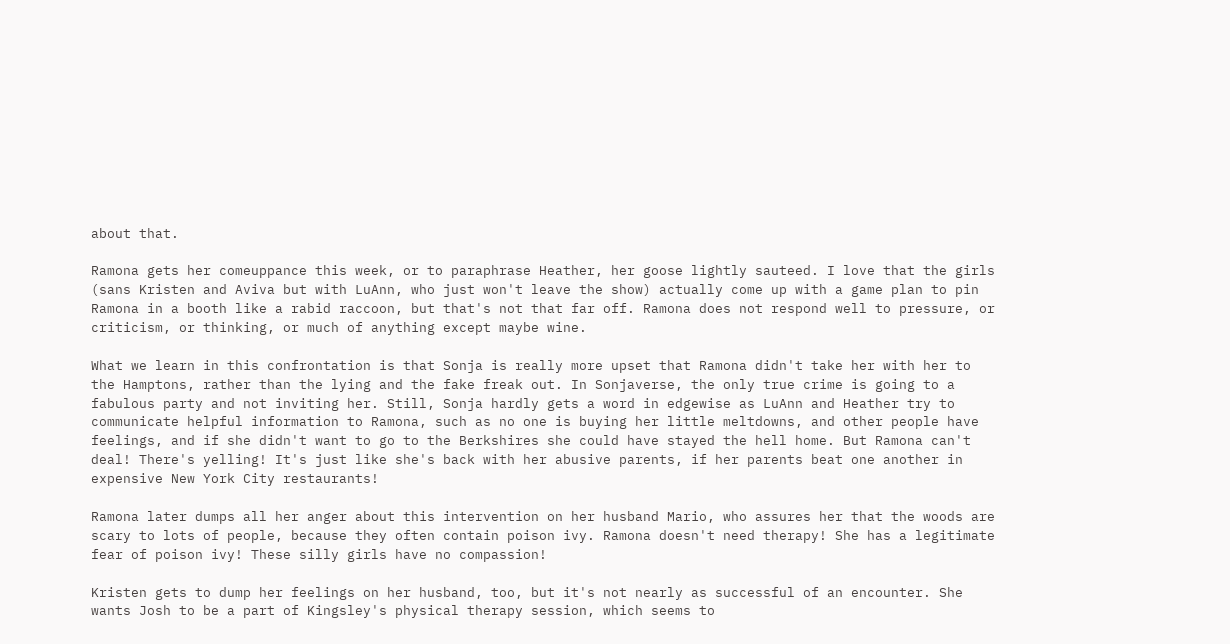about that.

Ramona gets her comeuppance this week, or to paraphrase Heather, her goose lightly sauteed. I love that the girls (sans Kristen and Aviva but with LuAnn, who just won't leave the show) actually come up with a game plan to pin Ramona in a booth like a rabid raccoon, but that's not that far off. Ramona does not respond well to pressure, or criticism, or thinking, or much of anything except maybe wine.

What we learn in this confrontation is that Sonja is really more upset that Ramona didn't take her with her to the Hamptons, rather than the lying and the fake freak out. In Sonjaverse, the only true crime is going to a fabulous party and not inviting her. Still, Sonja hardly gets a word in edgewise as LuAnn and Heather try to communicate helpful information to Ramona, such as no one is buying her little meltdowns, and other people have feelings, and if she didn't want to go to the Berkshires she could have stayed the hell home. But Ramona can't deal! There's yelling! It's just like she's back with her abusive parents, if her parents beat one another in expensive New York City restaurants!

Ramona later dumps all her anger about this intervention on her husband Mario, who assures her that the woods are scary to lots of people, because they often contain poison ivy. Ramona doesn't need therapy! She has a legitimate fear of poison ivy! These silly girls have no compassion!

Kristen gets to dump her feelings on her husband, too, but it's not nearly as successful of an encounter. She wants Josh to be a part of Kingsley's physical therapy session, which seems to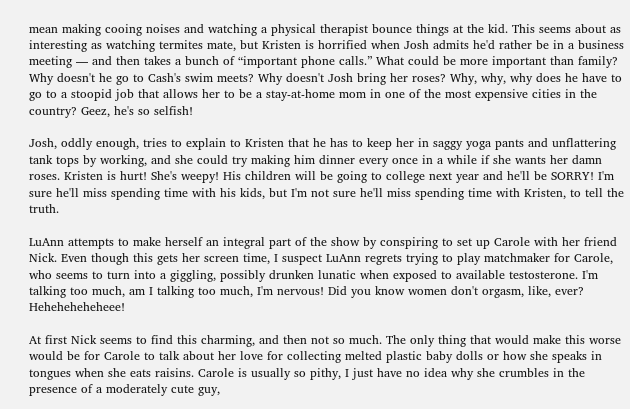mean making cooing noises and watching a physical therapist bounce things at the kid. This seems about as interesting as watching termites mate, but Kristen is horrified when Josh admits he'd rather be in a business meeting — and then takes a bunch of “important phone calls.” What could be more important than family? Why doesn't he go to Cash's swim meets? Why doesn't Josh bring her roses? Why, why, why does he have to go to a stoopid job that allows her to be a stay-at-home mom in one of the most expensive cities in the country? Geez, he's so selfish!

Josh, oddly enough, tries to explain to Kristen that he has to keep her in saggy yoga pants and unflattering tank tops by working, and she could try making him dinner every once in a while if she wants her damn roses. Kristen is hurt! She's weepy! His children will be going to college next year and he'll be SORRY! I'm sure he'll miss spending time with his kids, but I'm not sure he'll miss spending time with Kristen, to tell the truth.

LuAnn attempts to make herself an integral part of the show by conspiring to set up Carole with her friend Nick. Even though this gets her screen time, I suspect LuAnn regrets trying to play matchmaker for Carole, who seems to turn into a giggling, possibly drunken lunatic when exposed to available testosterone. I'm talking too much, am I talking too much, I'm nervous! Did you know women don't orgasm, like, ever? Heheheheheheee!

At first Nick seems to find this charming, and then not so much. The only thing that would make this worse would be for Carole to talk about her love for collecting melted plastic baby dolls or how she speaks in tongues when she eats raisins. Carole is usually so pithy, I just have no idea why she crumbles in the presence of a moderately cute guy,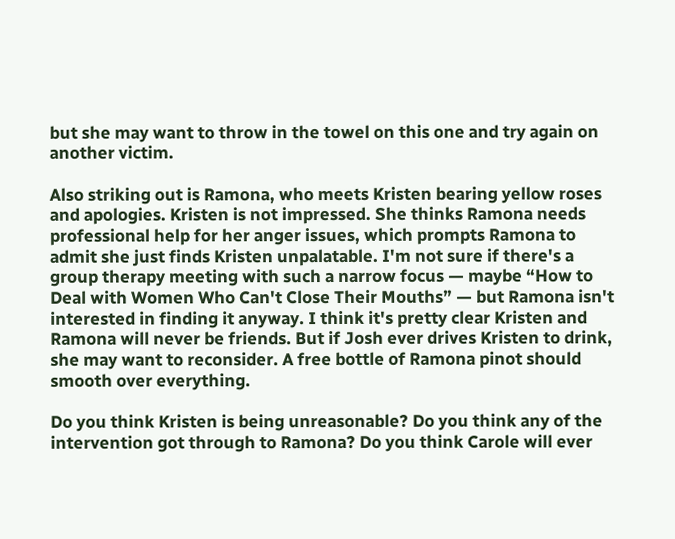but she may want to throw in the towel on this one and try again on another victim.

Also striking out is Ramona, who meets Kristen bearing yellow roses and apologies. Kristen is not impressed. She thinks Ramona needs professional help for her anger issues, which prompts Ramona to admit she just finds Kristen unpalatable. I'm not sure if there's a group therapy meeting with such a narrow focus — maybe “How to Deal with Women Who Can't Close Their Mouths” — but Ramona isn't interested in finding it anyway. I think it's pretty clear Kristen and Ramona will never be friends. But if Josh ever drives Kristen to drink, she may want to reconsider. A free bottle of Ramona pinot should smooth over everything.

Do you think Kristen is being unreasonable? Do you think any of the intervention got through to Ramona? Do you think Carole will ever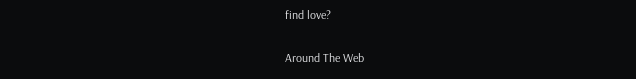find love?

Around The Web